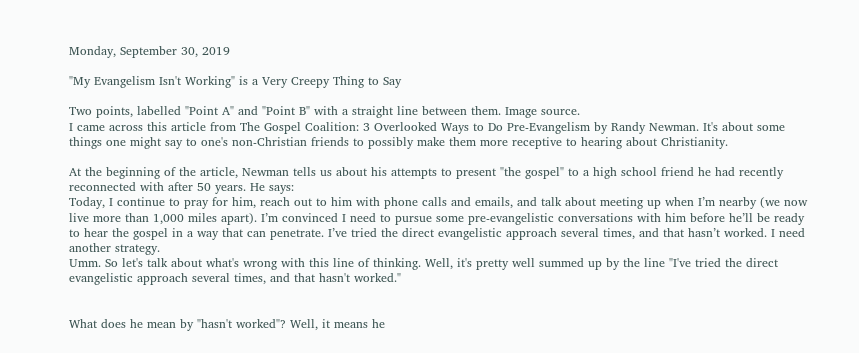Monday, September 30, 2019

"My Evangelism Isn't Working" is a Very Creepy Thing to Say

Two points, labelled "Point A" and "Point B" with a straight line between them. Image source.
I came across this article from The Gospel Coalition: 3 Overlooked Ways to Do Pre-Evangelism by Randy Newman. It's about some things one might say to one's non-Christian friends to possibly make them more receptive to hearing about Christianity.

At the beginning of the article, Newman tells us about his attempts to present "the gospel" to a high school friend he had recently reconnected with after 50 years. He says:
Today, I continue to pray for him, reach out to him with phone calls and emails, and talk about meeting up when I’m nearby (we now live more than 1,000 miles apart). I’m convinced I need to pursue some pre-evangelistic conversations with him before he’ll be ready to hear the gospel in a way that can penetrate. I’ve tried the direct evangelistic approach several times, and that hasn’t worked. I need another strategy.
Umm. So let's talk about what's wrong with this line of thinking. Well, it's pretty well summed up by the line "I've tried the direct evangelistic approach several times, and that hasn't worked."


What does he mean by "hasn't worked"? Well, it means he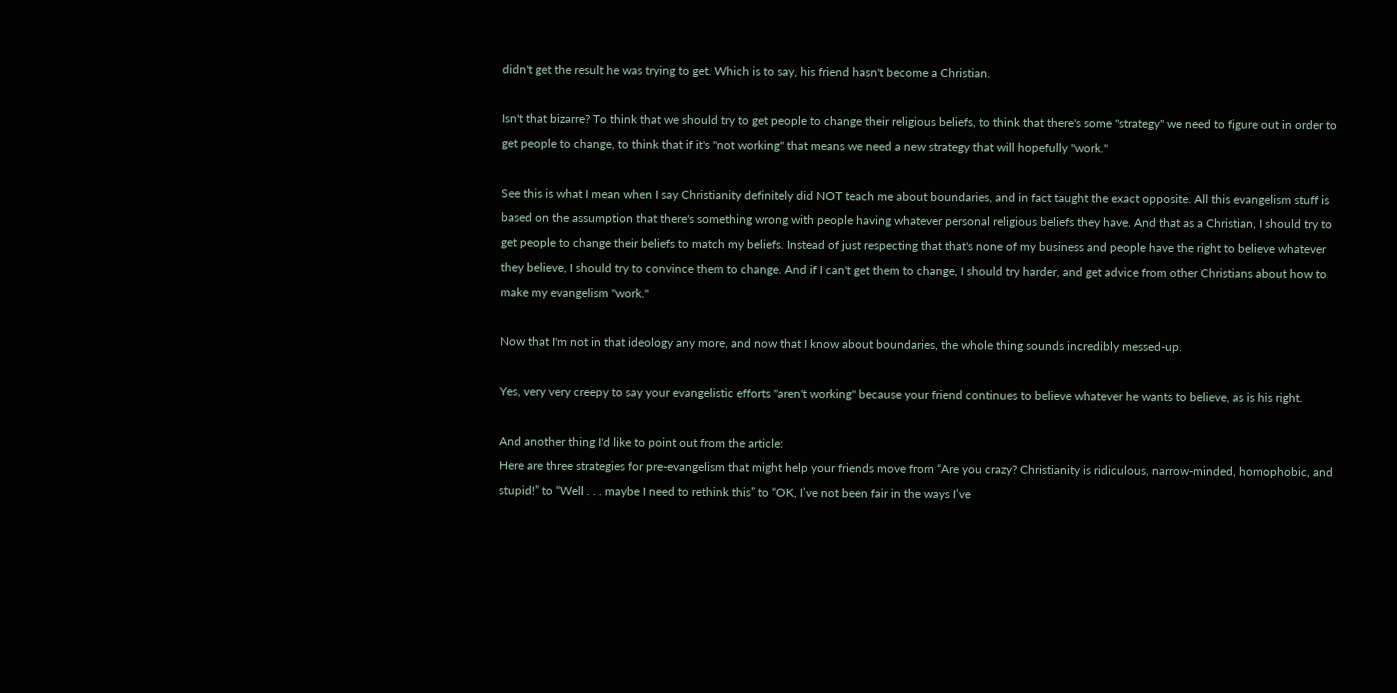didn't get the result he was trying to get. Which is to say, his friend hasn't become a Christian.

Isn't that bizarre? To think that we should try to get people to change their religious beliefs, to think that there's some "strategy" we need to figure out in order to get people to change, to think that if it's "not working" that means we need a new strategy that will hopefully "work."

See this is what I mean when I say Christianity definitely did NOT teach me about boundaries, and in fact taught the exact opposite. All this evangelism stuff is based on the assumption that there's something wrong with people having whatever personal religious beliefs they have. And that as a Christian, I should try to get people to change their beliefs to match my beliefs. Instead of just respecting that that's none of my business and people have the right to believe whatever they believe, I should try to convince them to change. And if I can't get them to change, I should try harder, and get advice from other Christians about how to make my evangelism "work."

Now that I'm not in that ideology any more, and now that I know about boundaries, the whole thing sounds incredibly messed-up.

Yes, very very creepy to say your evangelistic efforts "aren't working" because your friend continues to believe whatever he wants to believe, as is his right.

And another thing I'd like to point out from the article:
Here are three strategies for pre-evangelism that might help your friends move from “Are you crazy? Christianity is ridiculous, narrow-minded, homophobic, and stupid!” to “Well . . . maybe I need to rethink this” to “OK, I’ve not been fair in the ways I’ve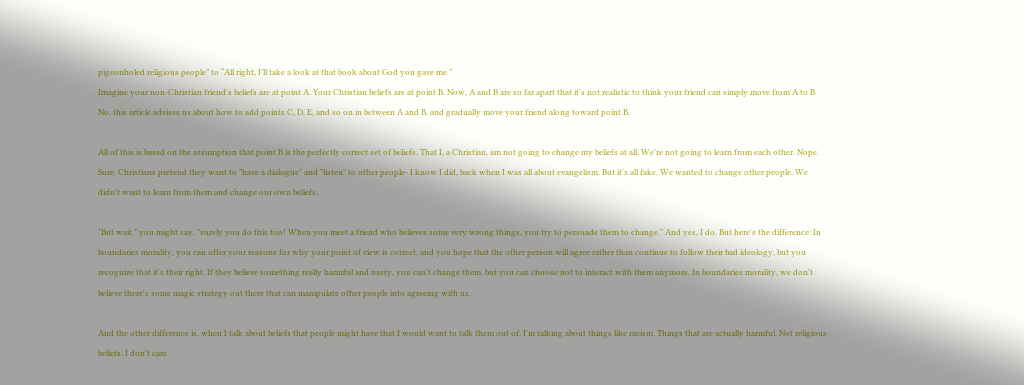pigeonholed religious people” to “All right, I’ll take a look at that book about God you gave me.”
Imagine your non-Christian friend's beliefs are at point A. Your Christian beliefs are at point B. Now, A and B are so far apart that it's not realistic to think your friend can simply move from A to B. No, this article advises us about how to add points C, D, E, and so on in between A and B, and gradually move your friend along toward point B.

All of this is based on the assumption that point B is the perfectly correct set of beliefs. That I, a Christian, am not going to change my beliefs at all. We're not going to learn from each other. Nope. Sure, Christians pretend they want to "have a dialogue" and "listen" to other people- I know I did, back when I was all about evangelism. But it's all fake. We wanted to change other people. We didn't want to learn from them and change our own beliefs.

"But wait," you might say, "surely you do this too! When you meet a friend who believes some very wrong things, you try to persuade them to change." And yes, I do. But here's the difference: In boundaries morality, you can offer your reasons for why your point of view is correct, and you hope that the other person will agree rather than continue to follow their bad ideology, but you recognize that it's their right. If they believe something really harmful and nasty, you can't change them, but you can choose not to interact with them anymore. In boundaries morality, we don't believe there's some magic strategy out there that can manipulate other people into agreeing with us.

And the other difference is, when I talk about beliefs that people might have that I would want to talk them out of, I'm talking about things like racism. Things that are actually harmful. Not religious beliefs. I don't care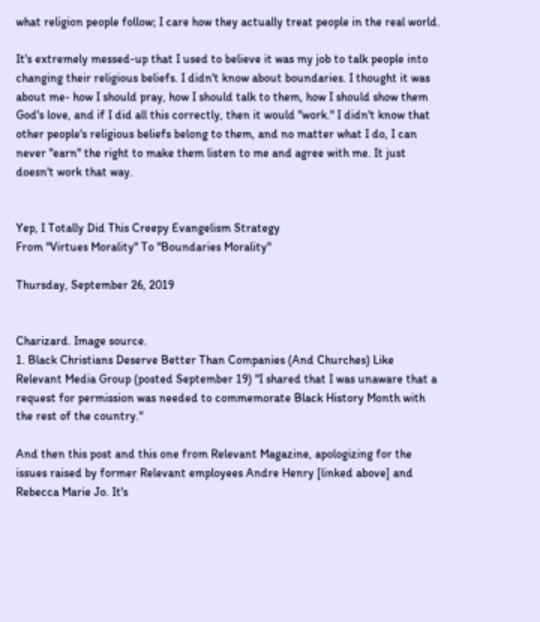what religion people follow; I care how they actually treat people in the real world.

It's extremely messed-up that I used to believe it was my job to talk people into changing their religious beliefs. I didn't know about boundaries. I thought it was about me- how I should pray, how I should talk to them, how I should show them God's love, and if I did all this correctly, then it would "work." I didn't know that other people's religious beliefs belong to them, and no matter what I do, I can never "earn" the right to make them listen to me and agree with me. It just doesn't work that way.


Yep, I Totally Did This Creepy Evangelism Strategy
From "Virtues Morality" To "Boundaries Morality"

Thursday, September 26, 2019


Charizard. Image source.
1. Black Christians Deserve Better Than Companies (And Churches) Like Relevant Media Group (posted September 19) "I shared that I was unaware that a request for permission was needed to commemorate Black History Month with the rest of the country."

And then this post and this one from Relevant Magazine, apologizing for the issues raised by former Relevant employees Andre Henry [linked above] and Rebecca Marie Jo. It's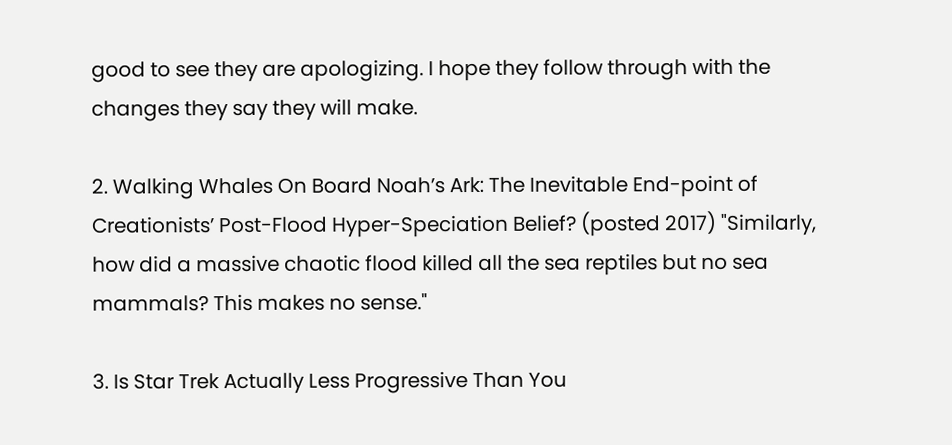good to see they are apologizing. I hope they follow through with the changes they say they will make.

2. Walking Whales On Board Noah’s Ark: The Inevitable End-point of Creationists’ Post-Flood Hyper-Speciation Belief? (posted 2017) "Similarly, how did a massive chaotic flood killed all the sea reptiles but no sea mammals? This makes no sense."

3. Is Star Trek Actually Less Progressive Than You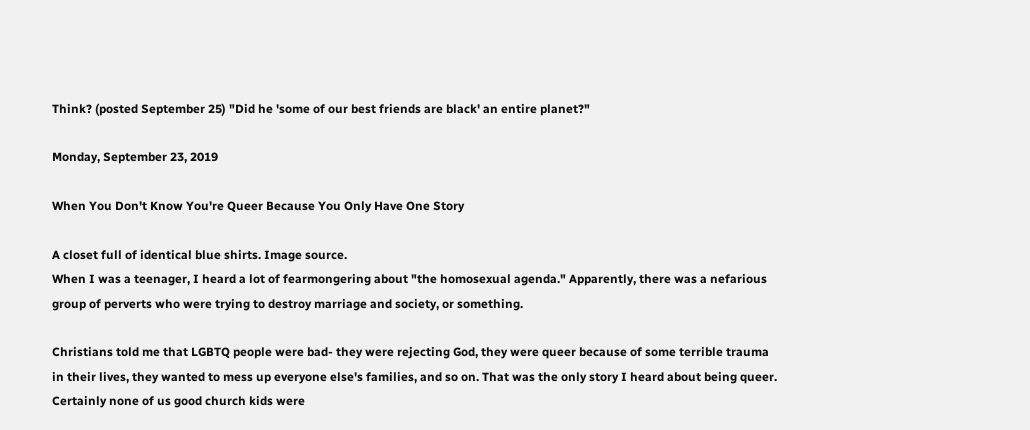Think? (posted September 25) "Did he 'some of our best friends are black' an entire planet?"

Monday, September 23, 2019

When You Don't Know You're Queer Because You Only Have One Story

A closet full of identical blue shirts. Image source.
When I was a teenager, I heard a lot of fearmongering about "the homosexual agenda." Apparently, there was a nefarious group of perverts who were trying to destroy marriage and society, or something.

Christians told me that LGBTQ people were bad- they were rejecting God, they were queer because of some terrible trauma in their lives, they wanted to mess up everyone else's families, and so on. That was the only story I heard about being queer. Certainly none of us good church kids were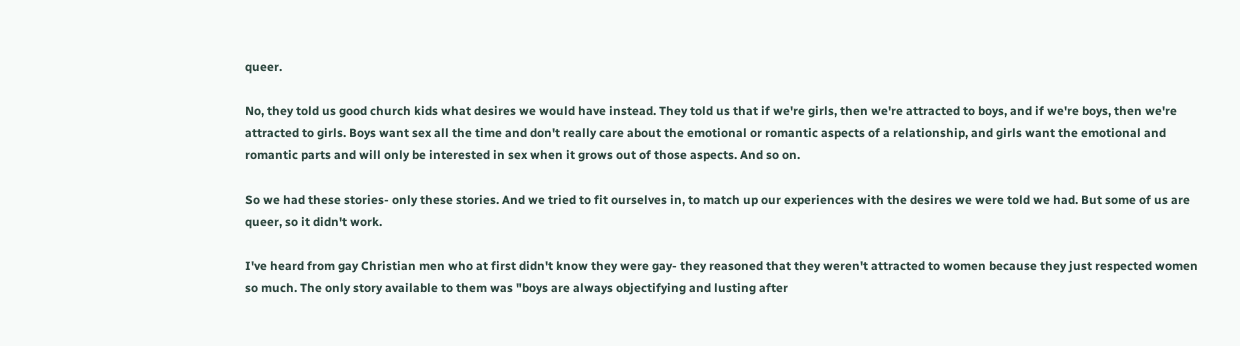queer.

No, they told us good church kids what desires we would have instead. They told us that if we're girls, then we're attracted to boys, and if we're boys, then we're attracted to girls. Boys want sex all the time and don't really care about the emotional or romantic aspects of a relationship, and girls want the emotional and romantic parts and will only be interested in sex when it grows out of those aspects. And so on.

So we had these stories- only these stories. And we tried to fit ourselves in, to match up our experiences with the desires we were told we had. But some of us are queer, so it didn't work.

I've heard from gay Christian men who at first didn't know they were gay- they reasoned that they weren't attracted to women because they just respected women so much. The only story available to them was "boys are always objectifying and lusting after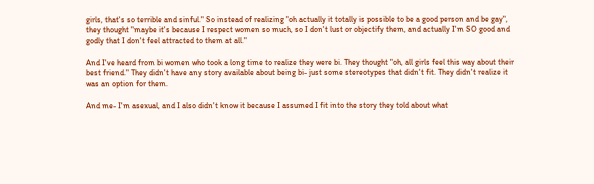girls, that's so terrible and sinful." So instead of realizing "oh actually it totally is possible to be a good person and be gay", they thought "maybe it's because I respect women so much, so I don't lust or objectify them, and actually I'm SO good and godly that I don't feel attracted to them at all."

And I've heard from bi women who took a long time to realize they were bi. They thought "oh, all girls feel this way about their best friend." They didn't have any story available about being bi- just some stereotypes that didn't fit. They didn't realize it was an option for them.

And me- I'm asexual, and I also didn't know it because I assumed I fit into the story they told about what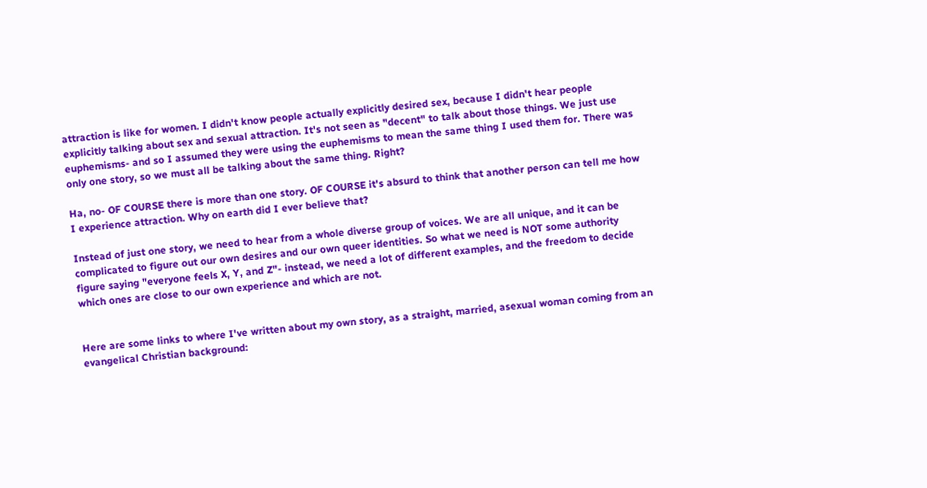attraction is like for women. I didn't know people actually explicitly desired sex, because I didn't hear people explicitly talking about sex and sexual attraction. It's not seen as "decent" to talk about those things. We just use euphemisms- and so I assumed they were using the euphemisms to mean the same thing I used them for. There was only one story, so we must all be talking about the same thing. Right?

Ha, no- OF COURSE there is more than one story. OF COURSE it's absurd to think that another person can tell me how I experience attraction. Why on earth did I ever believe that?

Instead of just one story, we need to hear from a whole diverse group of voices. We are all unique, and it can be complicated to figure out our own desires and our own queer identities. So what we need is NOT some authority figure saying "everyone feels X, Y, and Z"- instead, we need a lot of different examples, and the freedom to decide which ones are close to our own experience and which are not.


Here are some links to where I've written about my own story, as a straight, married, asexual woman coming from an evangelical Christian background: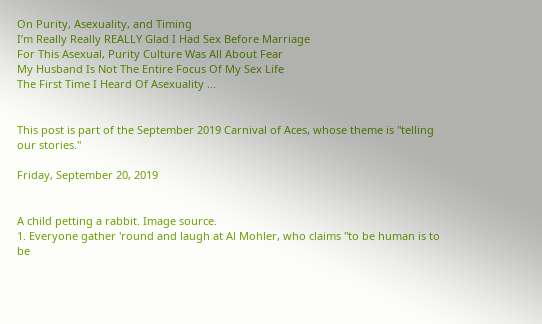On Purity, Asexuality, and Timing
I’m Really Really REALLY Glad I Had Sex Before Marriage
For This Asexual, Purity Culture Was All About Fear
My Husband Is Not The Entire Focus Of My Sex Life
The First Time I Heard Of Asexuality ...


This post is part of the September 2019 Carnival of Aces, whose theme is "telling our stories."

Friday, September 20, 2019


A child petting a rabbit. Image source.
1. Everyone gather 'round and laugh at Al Mohler, who claims "to be human is to be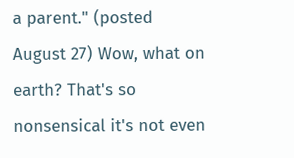a parent." (posted August 27) Wow, what on earth? That's so nonsensical it's not even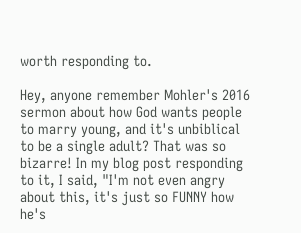worth responding to.

Hey, anyone remember Mohler's 2016 sermon about how God wants people to marry young, and it's unbiblical to be a single adult? That was so bizarre! In my blog post responding to it, I said, "I'm not even angry about this, it's just so FUNNY how he's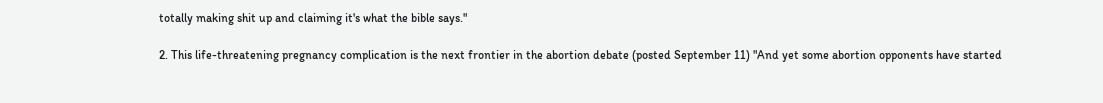totally making shit up and claiming it's what the bible says."

2. This life-threatening pregnancy complication is the next frontier in the abortion debate (posted September 11) "And yet some abortion opponents have started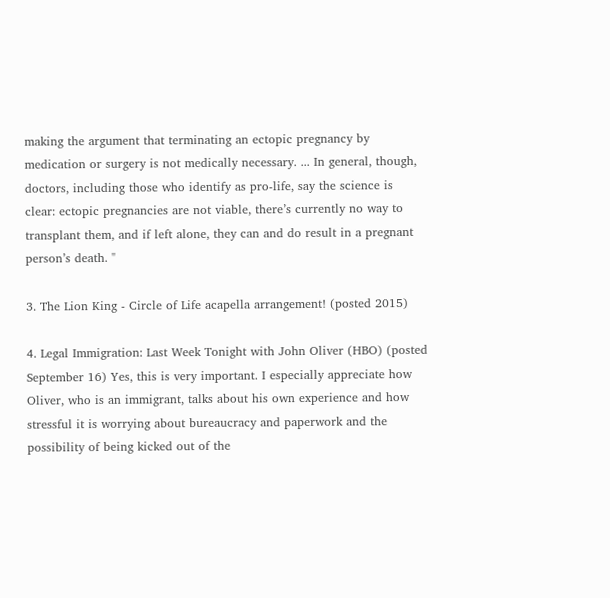making the argument that terminating an ectopic pregnancy by medication or surgery is not medically necessary. ... In general, though, doctors, including those who identify as pro-life, say the science is clear: ectopic pregnancies are not viable, there’s currently no way to transplant them, and if left alone, they can and do result in a pregnant person’s death. "

3. The Lion King - Circle of Life acapella arrangement! (posted 2015)

4. Legal Immigration: Last Week Tonight with John Oliver (HBO) (posted September 16) Yes, this is very important. I especially appreciate how Oliver, who is an immigrant, talks about his own experience and how stressful it is worrying about bureaucracy and paperwork and the possibility of being kicked out of the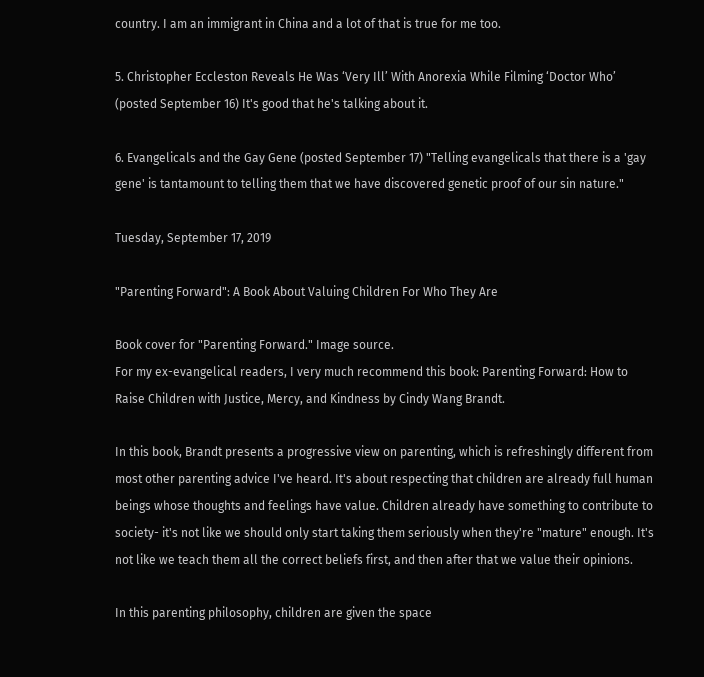country. I am an immigrant in China and a lot of that is true for me too.

5. Christopher Eccleston Reveals He Was ‘Very Ill’ With Anorexia While Filming ‘Doctor Who’ (posted September 16) It's good that he's talking about it.

6. Evangelicals and the Gay Gene (posted September 17) "Telling evangelicals that there is a 'gay gene' is tantamount to telling them that we have discovered genetic proof of our sin nature."

Tuesday, September 17, 2019

"Parenting Forward": A Book About Valuing Children For Who They Are

Book cover for "Parenting Forward." Image source.
For my ex-evangelical readers, I very much recommend this book: Parenting Forward: How to Raise Children with Justice, Mercy, and Kindness by Cindy Wang Brandt.

In this book, Brandt presents a progressive view on parenting, which is refreshingly different from most other parenting advice I've heard. It's about respecting that children are already full human beings whose thoughts and feelings have value. Children already have something to contribute to society- it's not like we should only start taking them seriously when they're "mature" enough. It's not like we teach them all the correct beliefs first, and then after that we value their opinions.

In this parenting philosophy, children are given the space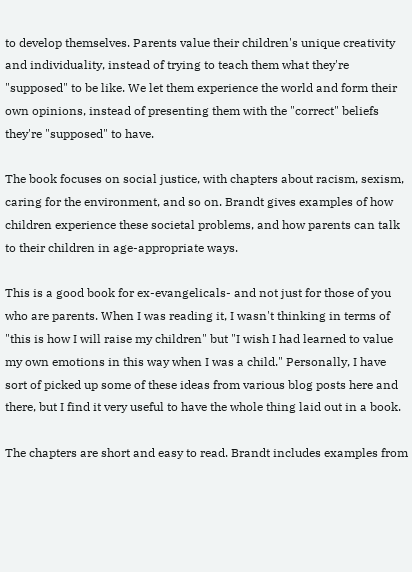to develop themselves. Parents value their children's unique creativity and individuality, instead of trying to teach them what they're "supposed" to be like. We let them experience the world and form their own opinions, instead of presenting them with the "correct" beliefs they're "supposed" to have.

The book focuses on social justice, with chapters about racism, sexism, caring for the environment, and so on. Brandt gives examples of how children experience these societal problems, and how parents can talk to their children in age-appropriate ways.

This is a good book for ex-evangelicals- and not just for those of you who are parents. When I was reading it, I wasn't thinking in terms of "this is how I will raise my children" but "I wish I had learned to value my own emotions in this way when I was a child." Personally, I have sort of picked up some of these ideas from various blog posts here and there, but I find it very useful to have the whole thing laid out in a book.

The chapters are short and easy to read. Brandt includes examples from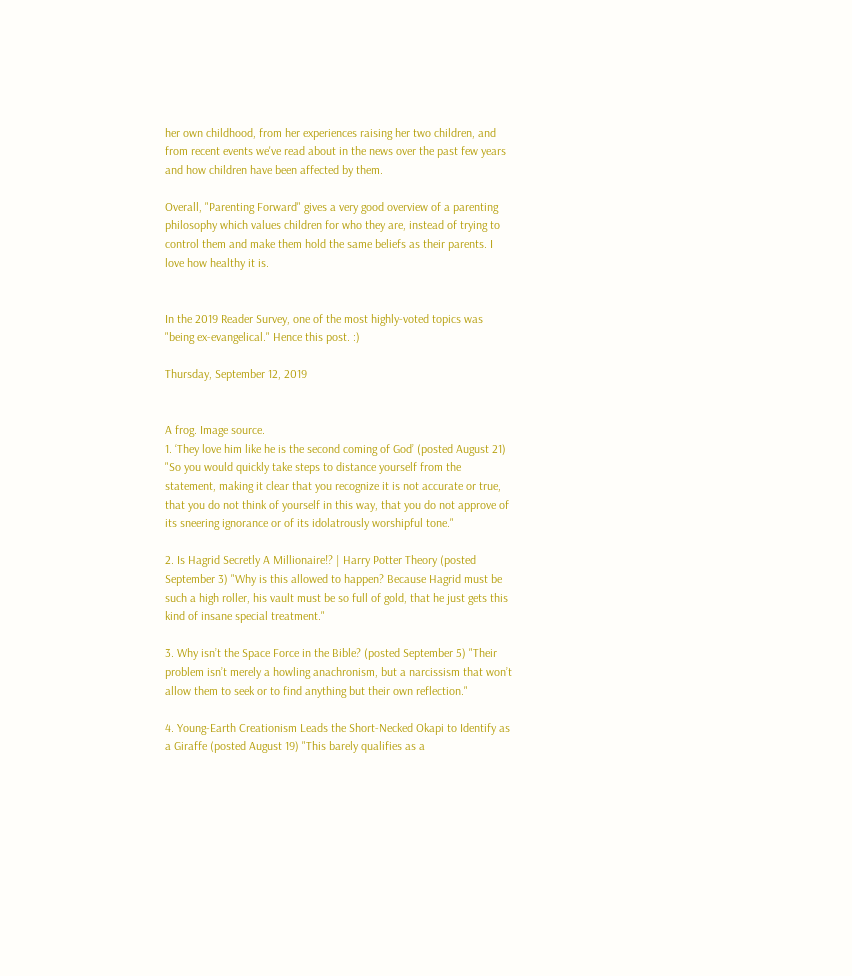her own childhood, from her experiences raising her two children, and from recent events we've read about in the news over the past few years and how children have been affected by them.

Overall, "Parenting Forward" gives a very good overview of a parenting philosophy which values children for who they are, instead of trying to control them and make them hold the same beliefs as their parents. I love how healthy it is.


In the 2019 Reader Survey, one of the most highly-voted topics was "being ex-evangelical." Hence this post. :)

Thursday, September 12, 2019


A frog. Image source.
1. ‘They love him like he is the second coming of God’ (posted August 21) "So you would quickly take steps to distance yourself from the statement, making it clear that you recognize it is not accurate or true, that you do not think of yourself in this way, that you do not approve of its sneering ignorance or of its idolatrously worshipful tone."

2. Is Hagrid Secretly A Millionaire!? | Harry Potter Theory (posted September 3) "Why is this allowed to happen? Because Hagrid must be such a high roller, his vault must be so full of gold, that he just gets this kind of insane special treatment."

3. Why isn’t the Space Force in the Bible? (posted September 5) "Their problem isn’t merely a howling anachronism, but a narcissism that won’t allow them to seek or to find anything but their own reflection."

4. Young-Earth Creationism Leads the Short-Necked Okapi to Identify as a Giraffe (posted August 19) "This barely qualifies as a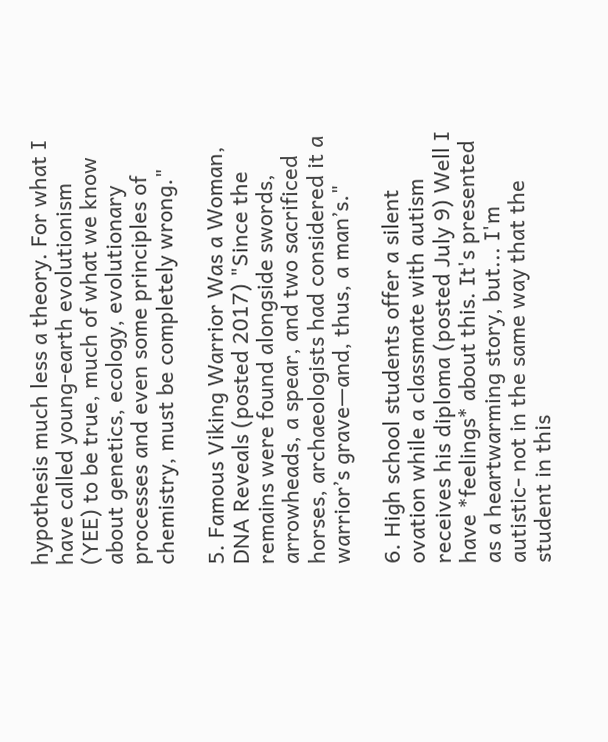hypothesis much less a theory. For what I have called young-earth evolutionism (YEE) to be true, much of what we know about genetics, ecology, evolutionary processes and even some principles of chemistry, must be completely wrong."

5. Famous Viking Warrior Was a Woman, DNA Reveals (posted 2017) "Since the remains were found alongside swords, arrowheads, a spear, and two sacrificed horses, archaeologists had considered it a warrior’s grave—and, thus, a man’s."

6. High school students offer a silent ovation while a classmate with autism receives his diploma (posted July 9) Well I have *feelings* about this. It's presented as a heartwarming story, but... I'm autistic- not in the same way that the student in this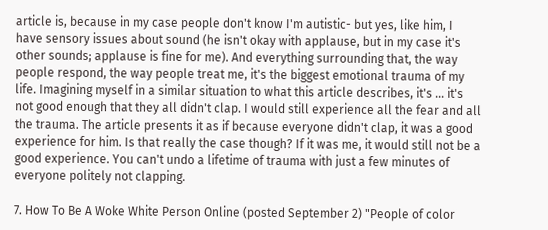article is, because in my case people don't know I'm autistic- but yes, like him, I have sensory issues about sound (he isn't okay with applause, but in my case it's other sounds; applause is fine for me). And everything surrounding that, the way people respond, the way people treat me, it's the biggest emotional trauma of my life. Imagining myself in a similar situation to what this article describes, it's ... it's not good enough that they all didn't clap. I would still experience all the fear and all the trauma. The article presents it as if because everyone didn't clap, it was a good experience for him. Is that really the case though? If it was me, it would still not be a good experience. You can't undo a lifetime of trauma with just a few minutes of everyone politely not clapping.

7. How To Be A Woke White Person Online (posted September 2) "People of color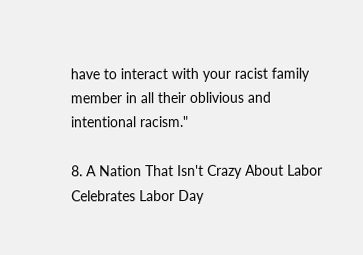have to interact with your racist family member in all their oblivious and intentional racism."

8. A Nation That Isn't Crazy About Labor Celebrates Labor Day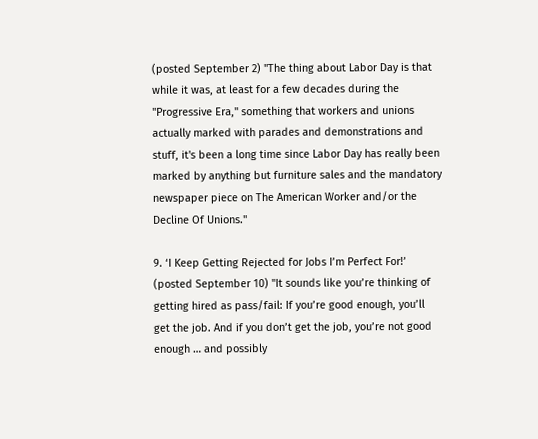(posted September 2) "The thing about Labor Day is that while it was, at least for a few decades during the "Progressive Era," something that workers and unions actually marked with parades and demonstrations and stuff, it's been a long time since Labor Day has really been marked by anything but furniture sales and the mandatory newspaper piece on The American Worker and/or the Decline Of Unions."

9. ‘I Keep Getting Rejected for Jobs I’m Perfect For!’ (posted September 10) "It sounds like you’re thinking of getting hired as pass/fail: If you’re good enough, you’ll get the job. And if you don’t get the job, you’re not good enough … and possibly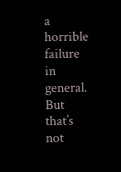a horrible failure in general. But that’s not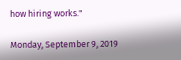how hiring works."

Monday, September 9, 2019